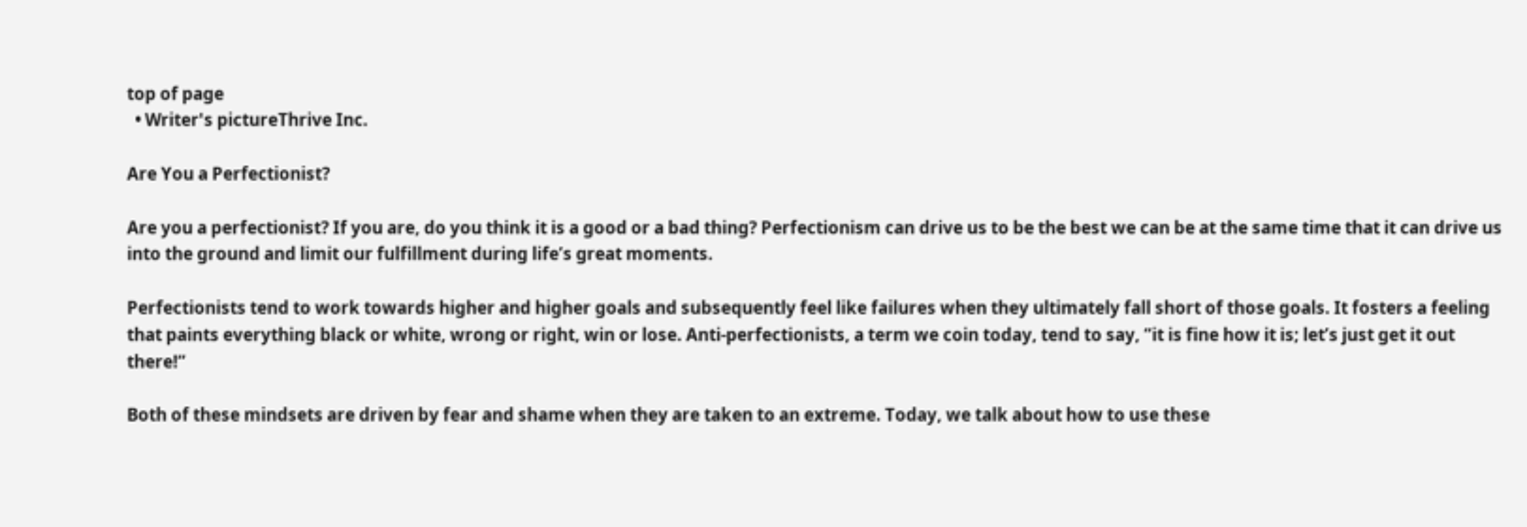top of page
  • Writer's pictureThrive Inc.

Are You a Perfectionist?

Are you a perfectionist? If you are, do you think it is a good or a bad thing? Perfectionism can drive us to be the best we can be at the same time that it can drive us into the ground and limit our fulfillment during life’s great moments.

Perfectionists tend to work towards higher and higher goals and subsequently feel like failures when they ultimately fall short of those goals. It fosters a feeling that paints everything black or white, wrong or right, win or lose. Anti-perfectionists, a term we coin today, tend to say, “it is fine how it is; let’s just get it out there!”

Both of these mindsets are driven by fear and shame when they are taken to an extreme. Today, we talk about how to use these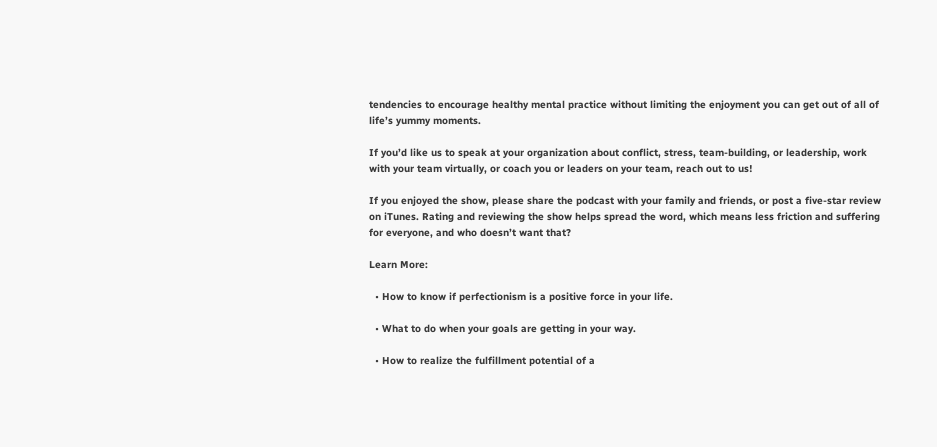tendencies to encourage healthy mental practice without limiting the enjoyment you can get out of all of life’s yummy moments.

If you’d like us to speak at your organization about conflict, stress, team-building, or leadership, work with your team virtually, or coach you or leaders on your team, reach out to us!

If you enjoyed the show, please share the podcast with your family and friends, or post a five-star review on iTunes. Rating and reviewing the show helps spread the word, which means less friction and suffering for everyone, and who doesn’t want that?

Learn More:

  • How to know if perfectionism is a positive force in your life.

  • What to do when your goals are getting in your way.

  • How to realize the fulfillment potential of a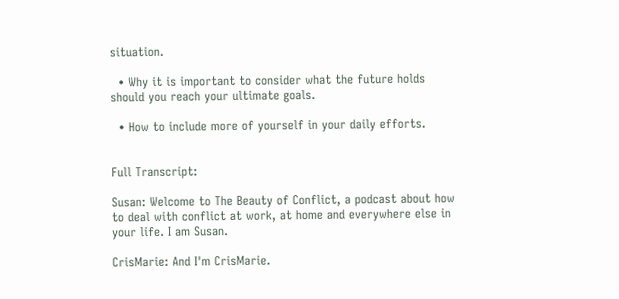situation.

  • Why it is important to consider what the future holds should you reach your ultimate goals.

  • How to include more of yourself in your daily efforts.


Full Transcript:

Susan: Welcome to The Beauty of Conflict, a podcast about how to deal with conflict at work, at home and everywhere else in your life. I am Susan.

CrisMarie: And I'm CrisMarie.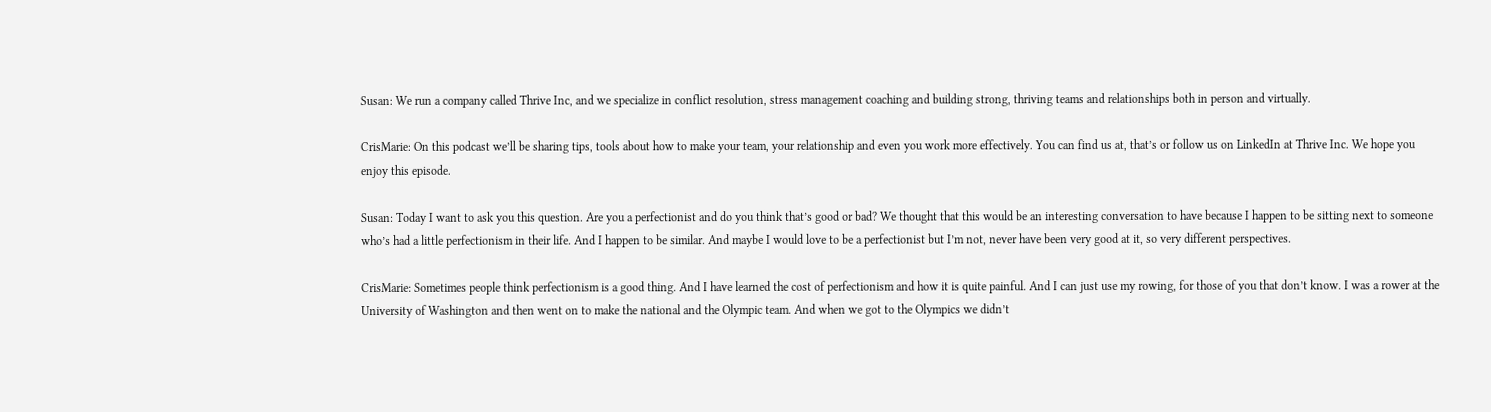Susan: We run a company called Thrive Inc, and we specialize in conflict resolution, stress management coaching and building strong, thriving teams and relationships both in person and virtually.

CrisMarie: On this podcast we’ll be sharing tips, tools about how to make your team, your relationship and even you work more effectively. You can find us at, that’s or follow us on LinkedIn at Thrive Inc. We hope you enjoy this episode.

Susan: Today I want to ask you this question. Are you a perfectionist and do you think that’s good or bad? We thought that this would be an interesting conversation to have because I happen to be sitting next to someone who’s had a little perfectionism in their life. And I happen to be similar. And maybe I would love to be a perfectionist but I’m not, never have been very good at it, so very different perspectives.

CrisMarie: Sometimes people think perfectionism is a good thing. And I have learned the cost of perfectionism and how it is quite painful. And I can just use my rowing, for those of you that don’t know. I was a rower at the University of Washington and then went on to make the national and the Olympic team. And when we got to the Olympics we didn’t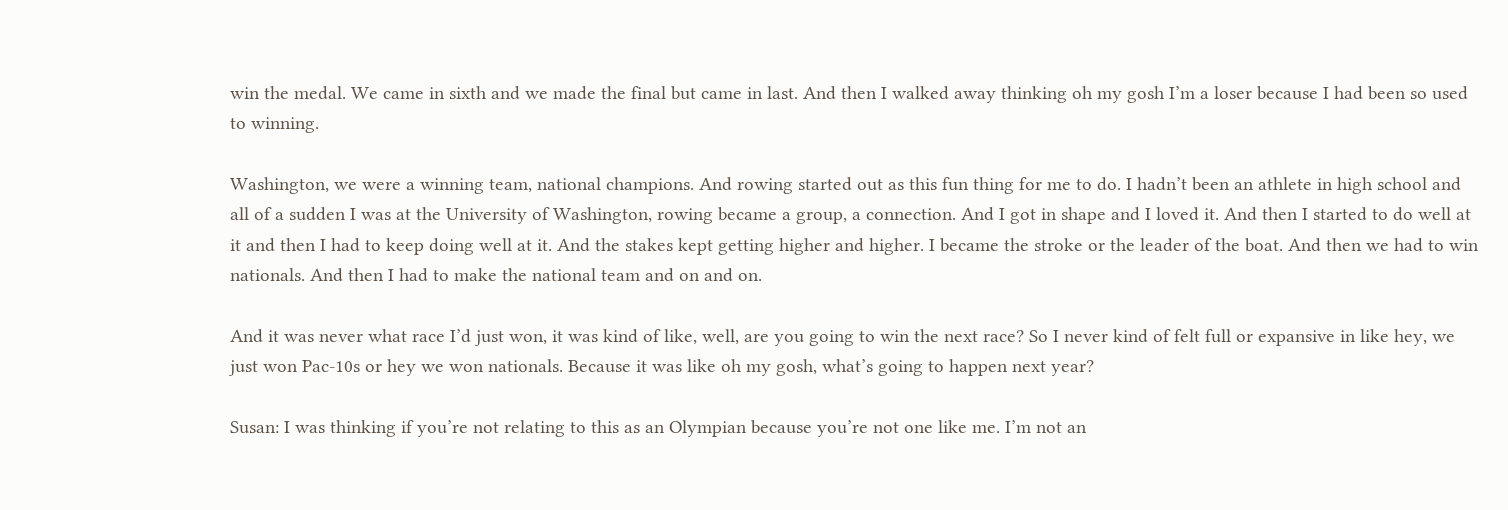win the medal. We came in sixth and we made the final but came in last. And then I walked away thinking oh my gosh I’m a loser because I had been so used to winning.

Washington, we were a winning team, national champions. And rowing started out as this fun thing for me to do. I hadn’t been an athlete in high school and all of a sudden I was at the University of Washington, rowing became a group, a connection. And I got in shape and I loved it. And then I started to do well at it and then I had to keep doing well at it. And the stakes kept getting higher and higher. I became the stroke or the leader of the boat. And then we had to win nationals. And then I had to make the national team and on and on.

And it was never what race I’d just won, it was kind of like, well, are you going to win the next race? So I never kind of felt full or expansive in like hey, we just won Pac-10s or hey we won nationals. Because it was like oh my gosh, what’s going to happen next year?

Susan: I was thinking if you’re not relating to this as an Olympian because you’re not one like me. I’m not an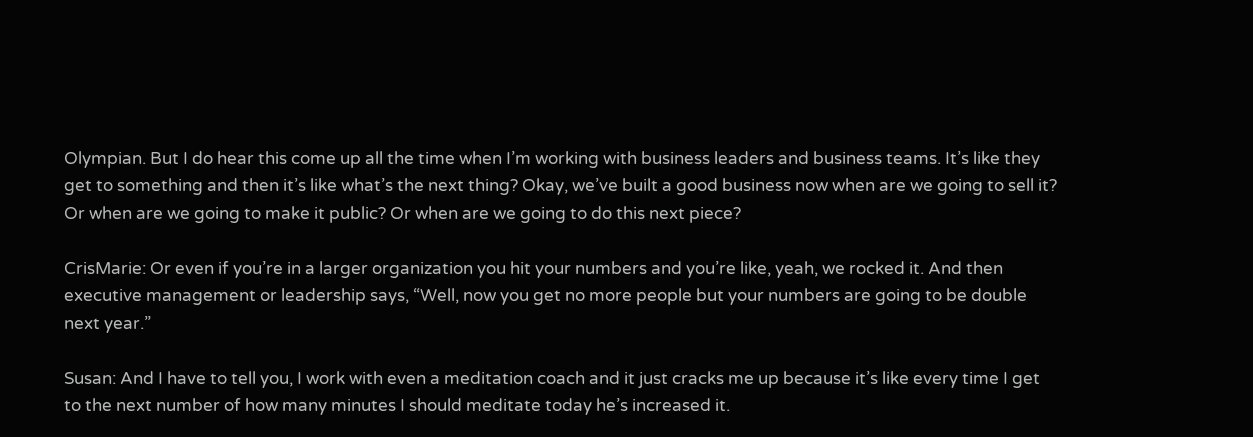Olympian. But I do hear this come up all the time when I’m working with business leaders and business teams. It’s like they get to something and then it’s like what’s the next thing? Okay, we’ve built a good business now when are we going to sell it? Or when are we going to make it public? Or when are we going to do this next piece?

CrisMarie: Or even if you’re in a larger organization you hit your numbers and you’re like, yeah, we rocked it. And then executive management or leadership says, “Well, now you get no more people but your numbers are going to be double next year.”

Susan: And I have to tell you, I work with even a meditation coach and it just cracks me up because it’s like every time I get to the next number of how many minutes I should meditate today he’s increased it.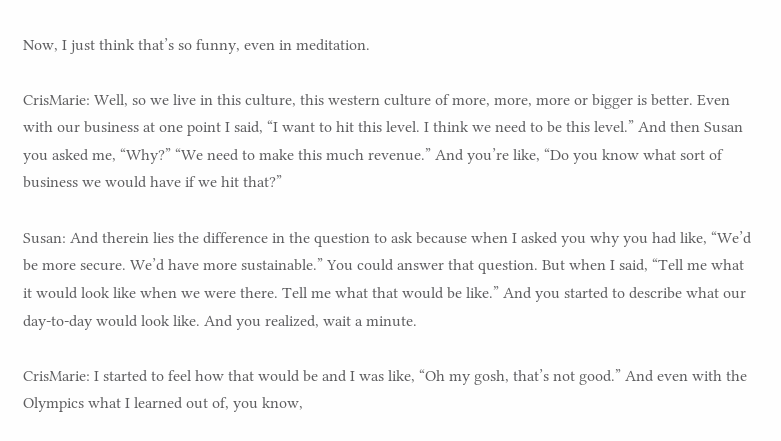Now, I just think that’s so funny, even in meditation.

CrisMarie: Well, so we live in this culture, this western culture of more, more, more or bigger is better. Even with our business at one point I said, “I want to hit this level. I think we need to be this level.” And then Susan you asked me, “Why?” “We need to make this much revenue.” And you’re like, “Do you know what sort of business we would have if we hit that?”

Susan: And therein lies the difference in the question to ask because when I asked you why you had like, “We’d be more secure. We’d have more sustainable.” You could answer that question. But when I said, “Tell me what it would look like when we were there. Tell me what that would be like.” And you started to describe what our day-to-day would look like. And you realized, wait a minute.

CrisMarie: I started to feel how that would be and I was like, “Oh my gosh, that’s not good.” And even with the Olympics what I learned out of, you know,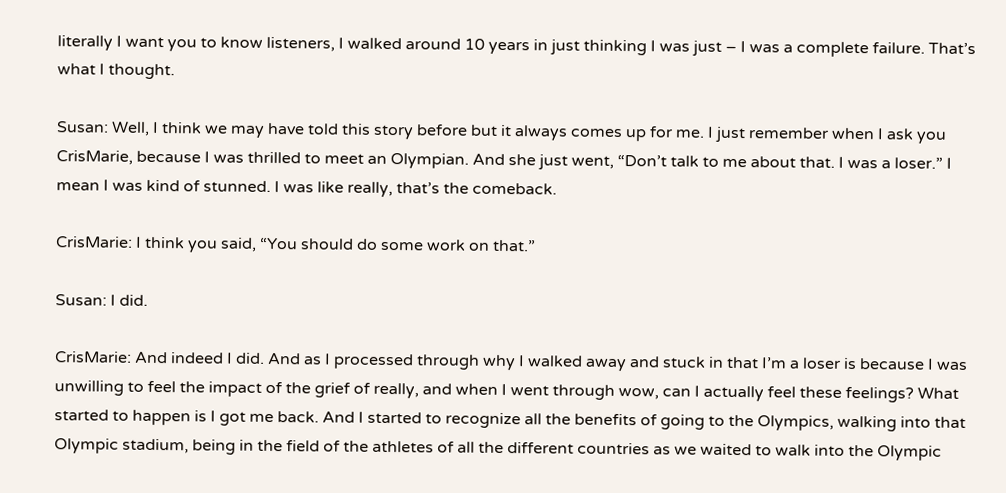literally I want you to know listeners, I walked around 10 years in just thinking I was just – I was a complete failure. That’s what I thought.

Susan: Well, I think we may have told this story before but it always comes up for me. I just remember when I ask you CrisMarie, because I was thrilled to meet an Olympian. And she just went, “Don’t talk to me about that. I was a loser.” I mean I was kind of stunned. I was like really, that’s the comeback.

CrisMarie: I think you said, “You should do some work on that.”

Susan: I did.

CrisMarie: And indeed I did. And as I processed through why I walked away and stuck in that I’m a loser is because I was unwilling to feel the impact of the grief of really, and when I went through wow, can I actually feel these feelings? What started to happen is I got me back. And I started to recognize all the benefits of going to the Olympics, walking into that Olympic stadium, being in the field of the athletes of all the different countries as we waited to walk into the Olympic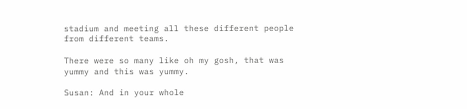stadium and meeting all these different people from different teams.

There were so many like oh my gosh, that was yummy and this was yummy.

Susan: And in your whole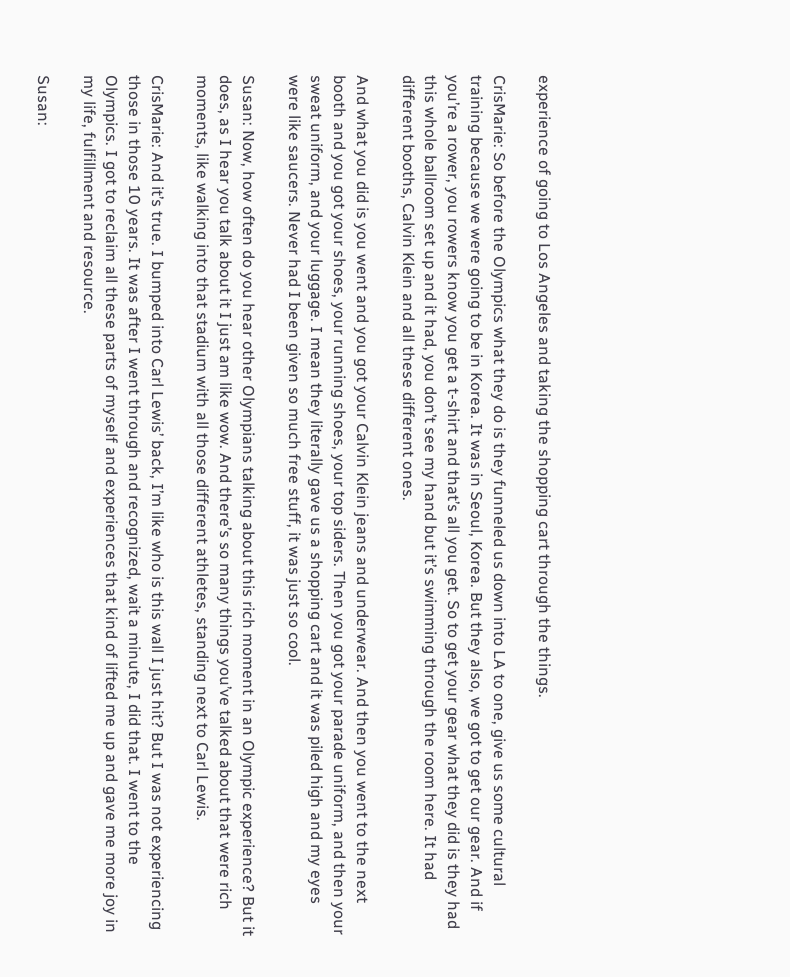experience of going to Los Angeles and taking the shopping cart through the things.

CrisMarie: So before the Olympics what they do is they funneled us down into LA to one, give us some cultural training because we were going to be in Korea. It was in Seoul, Korea. But they also, we got to get our gear. And if you’re a rower, you rowers know you get a t-shirt and that’s all you get. So to get your gear what they did is they had this whole ballroom set up and it had, you don’t see my hand but it’s swimming through the room here. It had different booths, Calvin Klein and all these different ones.

And what you did is you went and you got your Calvin Klein jeans and underwear. And then you went to the next booth and you got your shoes, your running shoes, your top siders. Then you got your parade uniform, and then your sweat uniform, and your luggage. I mean they literally gave us a shopping cart and it was piled high and my eyes were like saucers. Never had I been given so much free stuff, it was just so cool.

Susan: Now, how often do you hear other Olympians talking about this rich moment in an Olympic experience? But it does, as I hear you talk about it I just am like wow. And there’s so many things you’ve talked about that were rich moments, like walking into that stadium with all those different athletes, standing next to Carl Lewis.

CrisMarie: And it’s true. I bumped into Carl Lewis’ back, I’m like who is this wall I just hit? But I was not experiencing those in those 10 years. It was after I went through and recognized, wait a minute, I did that. I went to the Olympics. I got to reclaim all these parts of myself and experiences that kind of lifted me up and gave me more joy in my life, fulfillment and resource.

Susan: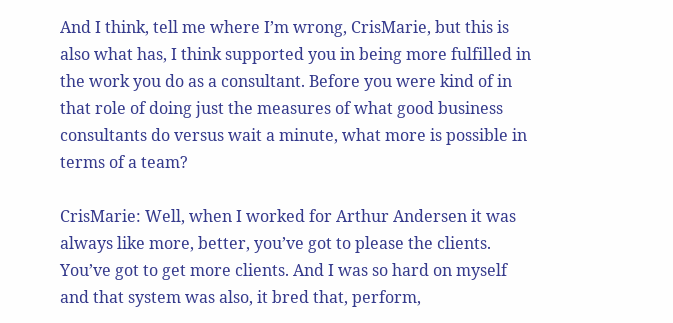And I think, tell me where I’m wrong, CrisMarie, but this is also what has, I think supported you in being more fulfilled in the work you do as a consultant. Before you were kind of in that role of doing just the measures of what good business consultants do versus wait a minute, what more is possible in terms of a team?

CrisMarie: Well, when I worked for Arthur Andersen it was always like more, better, you’ve got to please the clients. You’ve got to get more clients. And I was so hard on myself and that system was also, it bred that, perform,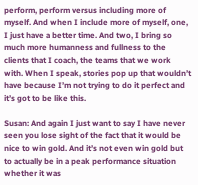perform, perform versus including more of myself. And when I include more of myself, one, I just have a better time. And two, I bring so much more humanness and fullness to the clients that I coach, the teams that we work with. When I speak, stories pop up that wouldn’t have because I’m not trying to do it perfect and it’s got to be like this.

Susan: And again I just want to say I have never seen you lose sight of the fact that it would be nice to win gold. And it’s not even win gold but to actually be in a peak performance situation whether it was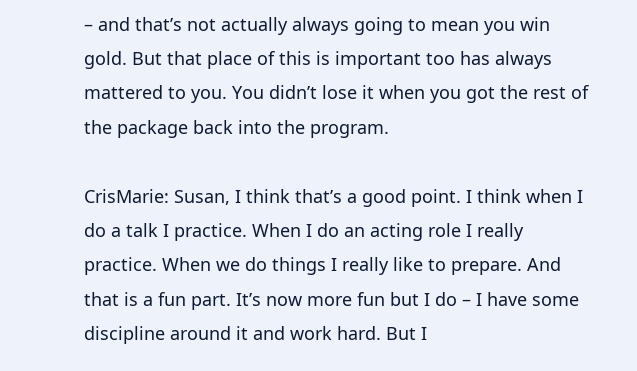– and that’s not actually always going to mean you win gold. But that place of this is important too has always mattered to you. You didn’t lose it when you got the rest of the package back into the program.

CrisMarie: Susan, I think that’s a good point. I think when I do a talk I practice. When I do an acting role I really practice. When we do things I really like to prepare. And that is a fun part. It’s now more fun but I do – I have some discipline around it and work hard. But I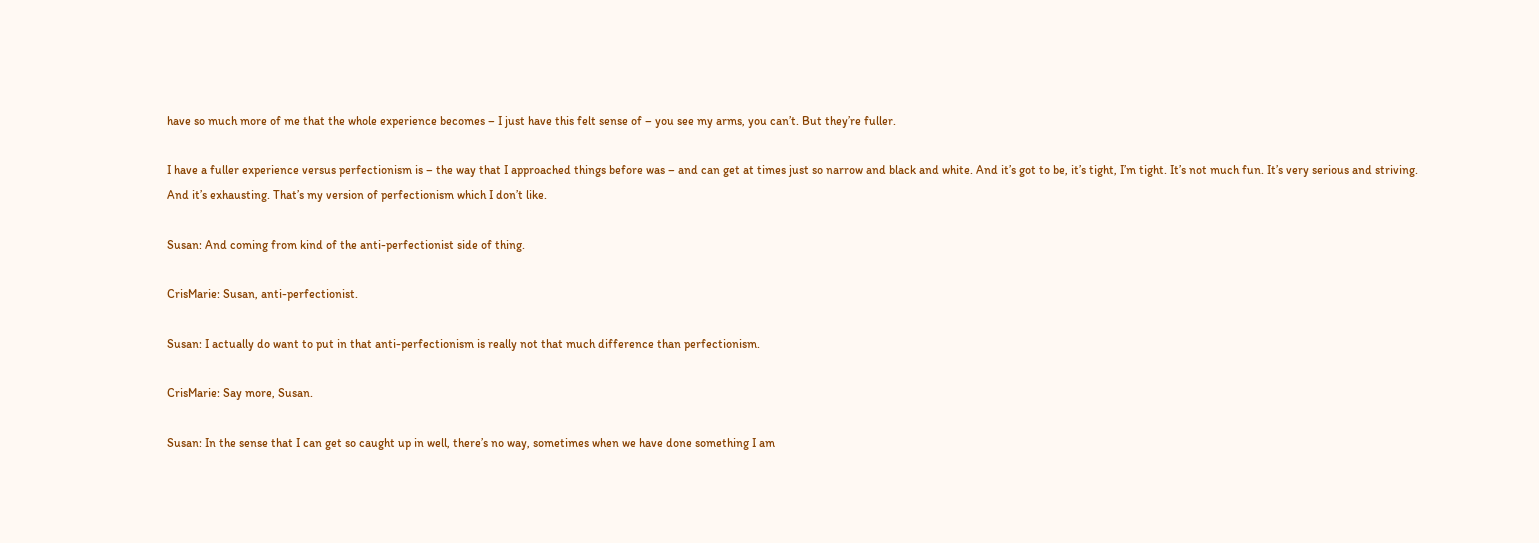have so much more of me that the whole experience becomes – I just have this felt sense of – you see my arms, you can’t. But they’re fuller.

I have a fuller experience versus perfectionism is – the way that I approached things before was – and can get at times just so narrow and black and white. And it’s got to be, it’s tight, I’m tight. It’s not much fun. It’s very serious and striving. And it’s exhausting. That’s my version of perfectionism which I don’t like.

Susan: And coming from kind of the anti-perfectionist side of thing.

CrisMarie: Susan, anti-perfectionist.

Susan: I actually do want to put in that anti-perfectionism is really not that much difference than perfectionism.

CrisMarie: Say more, Susan.

Susan: In the sense that I can get so caught up in well, there’s no way, sometimes when we have done something I am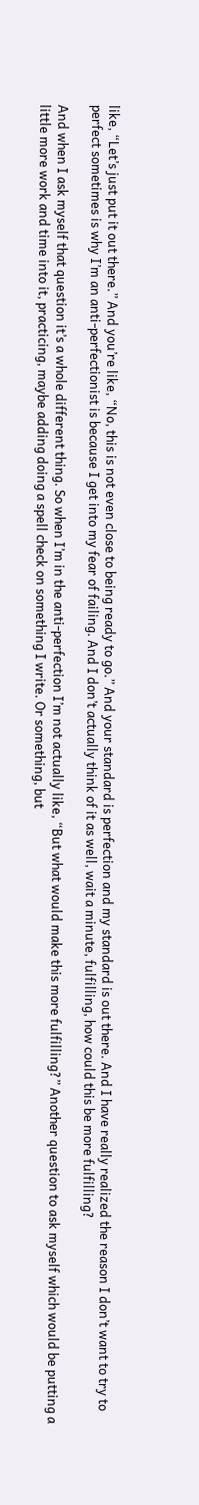like, “Let’s just put it out there.” And you’re like, “No, this is not even close to being ready to go.” And your standard is perfection and my standard is out there. And I have really realized the reason I don’t want to try to perfect sometimes is why I’m an anti-perfectionist is because I get into my fear of failing. And I don’t actually think of it as well, wait a minute, fulfilling, how could this be more fulfilling?

And when I ask myself that question it’s a whole different thing. So when I’m in the anti-perfection I’m not actually like, “But what would make this more fulfilling?” Another question to ask myself which would be putting a little more work and time into it, practicing, maybe adding doing a spell check on something I write. Or something, but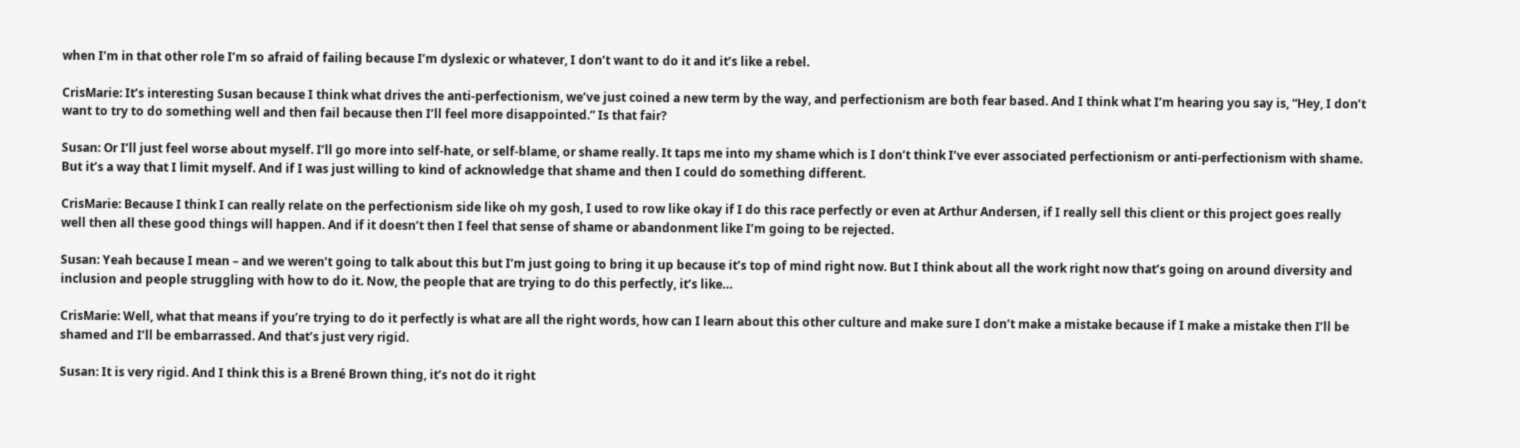when I’m in that other role I’m so afraid of failing because I’m dyslexic or whatever, I don’t want to do it and it’s like a rebel.

CrisMarie: It’s interesting Susan because I think what drives the anti-perfectionism, we’ve just coined a new term by the way, and perfectionism are both fear based. And I think what I’m hearing you say is, “Hey, I don’t want to try to do something well and then fail because then I’ll feel more disappointed.” Is that fair?

Susan: Or I’ll just feel worse about myself. I’ll go more into self-hate, or self-blame, or shame really. It taps me into my shame which is I don’t think I’ve ever associated perfectionism or anti-perfectionism with shame. But it’s a way that I limit myself. And if I was just willing to kind of acknowledge that shame and then I could do something different.

CrisMarie: Because I think I can really relate on the perfectionism side like oh my gosh, I used to row like okay if I do this race perfectly or even at Arthur Andersen, if I really sell this client or this project goes really well then all these good things will happen. And if it doesn’t then I feel that sense of shame or abandonment like I’m going to be rejected.

Susan: Yeah because I mean – and we weren’t going to talk about this but I’m just going to bring it up because it’s top of mind right now. But I think about all the work right now that’s going on around diversity and inclusion and people struggling with how to do it. Now, the people that are trying to do this perfectly, it’s like…

CrisMarie: Well, what that means if you’re trying to do it perfectly is what are all the right words, how can I learn about this other culture and make sure I don’t make a mistake because if I make a mistake then I’ll be shamed and I’ll be embarrassed. And that’s just very rigid.

Susan: It is very rigid. And I think this is a Brené Brown thing, it’s not do it right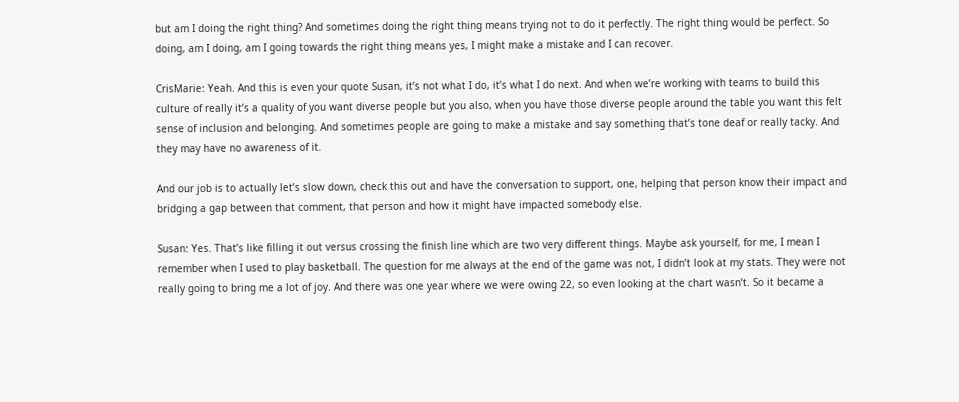but am I doing the right thing? And sometimes doing the right thing means trying not to do it perfectly. The right thing would be perfect. So doing, am I doing, am I going towards the right thing means yes, I might make a mistake and I can recover.

CrisMarie: Yeah. And this is even your quote Susan, it’s not what I do, it’s what I do next. And when we’re working with teams to build this culture of really it’s a quality of you want diverse people but you also, when you have those diverse people around the table you want this felt sense of inclusion and belonging. And sometimes people are going to make a mistake and say something that’s tone deaf or really tacky. And they may have no awareness of it.

And our job is to actually let’s slow down, check this out and have the conversation to support, one, helping that person know their impact and bridging a gap between that comment, that person and how it might have impacted somebody else.

Susan: Yes. That’s like filling it out versus crossing the finish line which are two very different things. Maybe ask yourself, for me, I mean I remember when I used to play basketball. The question for me always at the end of the game was not, I didn’t look at my stats. They were not really going to bring me a lot of joy. And there was one year where we were owing 22, so even looking at the chart wasn’t. So it became a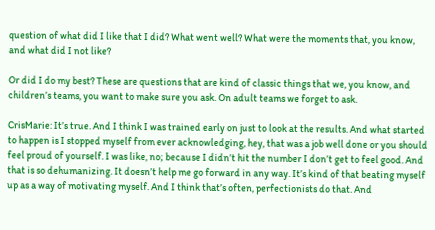question of what did I like that I did? What went well? What were the moments that, you know, and what did I not like?

Or did I do my best? These are questions that are kind of classic things that we, you know, and children’s teams, you want to make sure you ask. On adult teams we forget to ask.

CrisMarie: It’s true. And I think I was trained early on just to look at the results. And what started to happen is I stopped myself from ever acknowledging, hey, that was a job well done or you should feel proud of yourself. I was like, no; because I didn’t hit the number I don’t get to feel good. And that is so dehumanizing. It doesn’t help me go forward in any way. It’s kind of that beating myself up as a way of motivating myself. And I think that’s often, perfectionists do that. And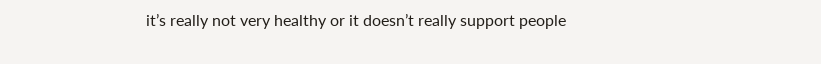it’s really not very healthy or it doesn’t really support people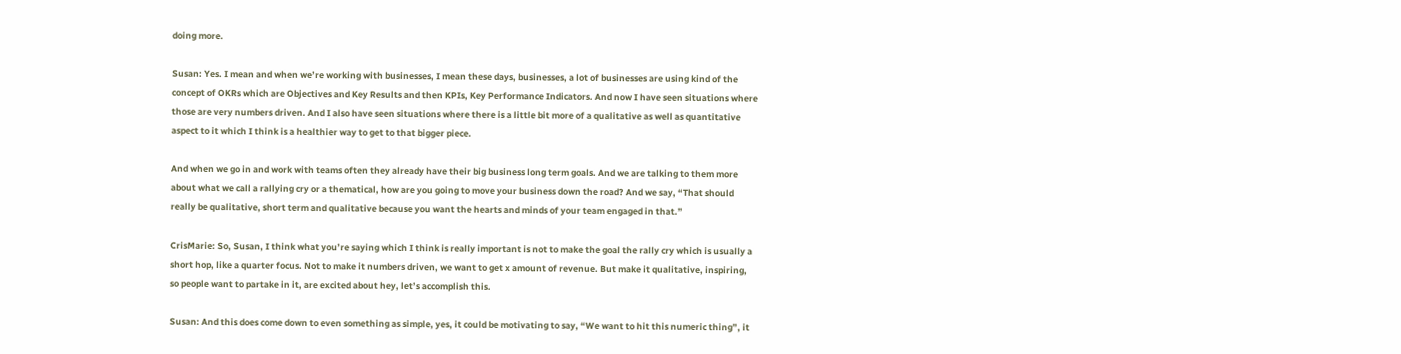doing more.

Susan: Yes. I mean and when we’re working with businesses, I mean these days, businesses, a lot of businesses are using kind of the concept of OKRs which are Objectives and Key Results and then KPIs, Key Performance Indicators. And now I have seen situations where those are very numbers driven. And I also have seen situations where there is a little bit more of a qualitative as well as quantitative aspect to it which I think is a healthier way to get to that bigger piece.

And when we go in and work with teams often they already have their big business long term goals. And we are talking to them more about what we call a rallying cry or a thematical, how are you going to move your business down the road? And we say, “That should really be qualitative, short term and qualitative because you want the hearts and minds of your team engaged in that.”

CrisMarie: So, Susan, I think what you’re saying which I think is really important is not to make the goal the rally cry which is usually a short hop, like a quarter focus. Not to make it numbers driven, we want to get x amount of revenue. But make it qualitative, inspiring, so people want to partake in it, are excited about hey, let’s accomplish this.

Susan: And this does come down to even something as simple, yes, it could be motivating to say, “We want to hit this numeric thing”, it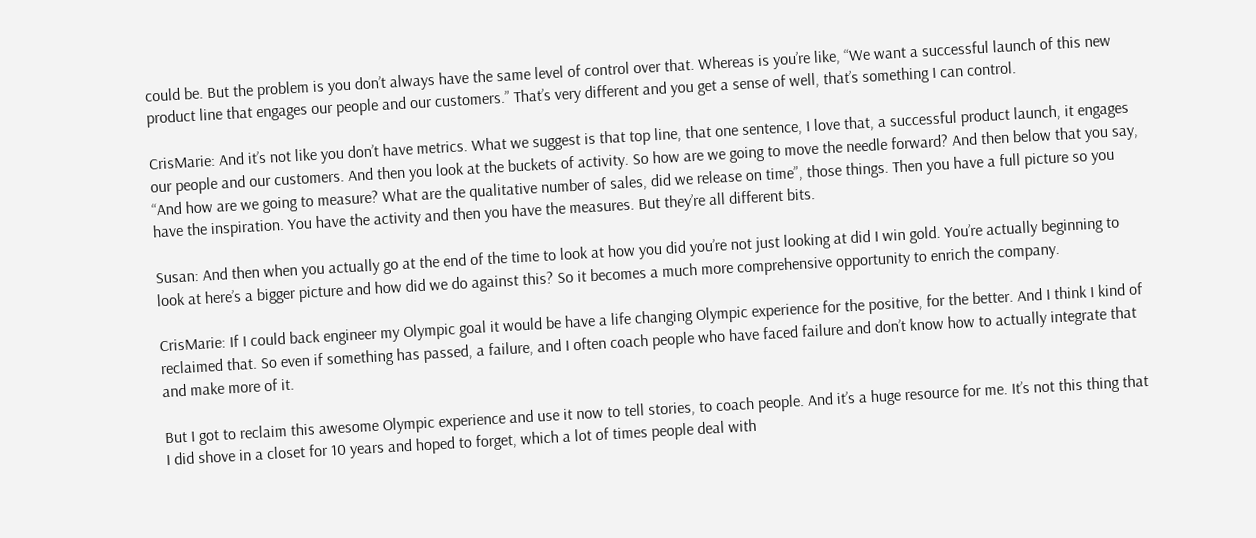could be. But the problem is you don’t always have the same level of control over that. Whereas is you’re like, “We want a successful launch of this new product line that engages our people and our customers.” That’s very different and you get a sense of well, that’s something I can control.

CrisMarie: And it’s not like you don’t have metrics. What we suggest is that top line, that one sentence, I love that, a successful product launch, it engages our people and our customers. And then you look at the buckets of activity. So how are we going to move the needle forward? And then below that you say, “And how are we going to measure? What are the qualitative number of sales, did we release on time”, those things. Then you have a full picture so you have the inspiration. You have the activity and then you have the measures. But they’re all different bits.

Susan: And then when you actually go at the end of the time to look at how you did you’re not just looking at did I win gold. You’re actually beginning to look at here’s a bigger picture and how did we do against this? So it becomes a much more comprehensive opportunity to enrich the company.

CrisMarie: If I could back engineer my Olympic goal it would be have a life changing Olympic experience for the positive, for the better. And I think I kind of reclaimed that. So even if something has passed, a failure, and I often coach people who have faced failure and don’t know how to actually integrate that and make more of it.

But I got to reclaim this awesome Olympic experience and use it now to tell stories, to coach people. And it’s a huge resource for me. It’s not this thing that I did shove in a closet for 10 years and hoped to forget, which a lot of times people deal with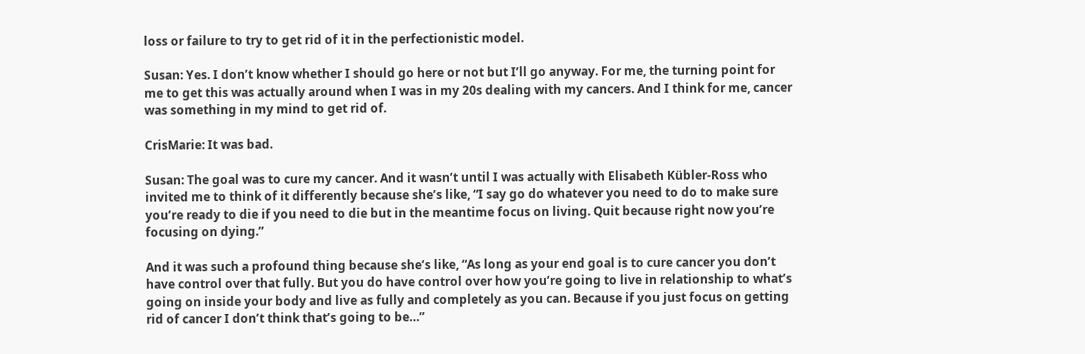loss or failure to try to get rid of it in the perfectionistic model.

Susan: Yes. I don’t know whether I should go here or not but I’ll go anyway. For me, the turning point for me to get this was actually around when I was in my 20s dealing with my cancers. And I think for me, cancer was something in my mind to get rid of.

CrisMarie: It was bad.

Susan: The goal was to cure my cancer. And it wasn’t until I was actually with Elisabeth Kübler-Ross who invited me to think of it differently because she’s like, “I say go do whatever you need to do to make sure you’re ready to die if you need to die but in the meantime focus on living. Quit because right now you’re focusing on dying.”

And it was such a profound thing because she’s like, “As long as your end goal is to cure cancer you don’t have control over that fully. But you do have control over how you’re going to live in relationship to what’s going on inside your body and live as fully and completely as you can. Because if you just focus on getting rid of cancer I don’t think that’s going to be…”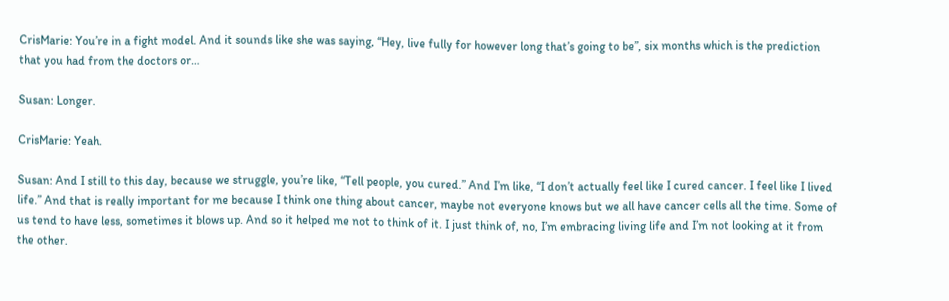CrisMarie: You’re in a fight model. And it sounds like she was saying, “Hey, live fully for however long that’s going to be”, six months which is the prediction that you had from the doctors or…

Susan: Longer.

CrisMarie: Yeah.

Susan: And I still to this day, because we struggle, you’re like, “Tell people, you cured.” And I’m like, “I don’t actually feel like I cured cancer. I feel like I lived life.” And that is really important for me because I think one thing about cancer, maybe not everyone knows but we all have cancer cells all the time. Some of us tend to have less, sometimes it blows up. And so it helped me not to think of it. I just think of, no, I’m embracing living life and I’m not looking at it from the other.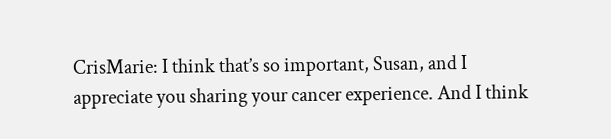CrisMarie: I think that’s so important, Susan, and I appreciate you sharing your cancer experience. And I think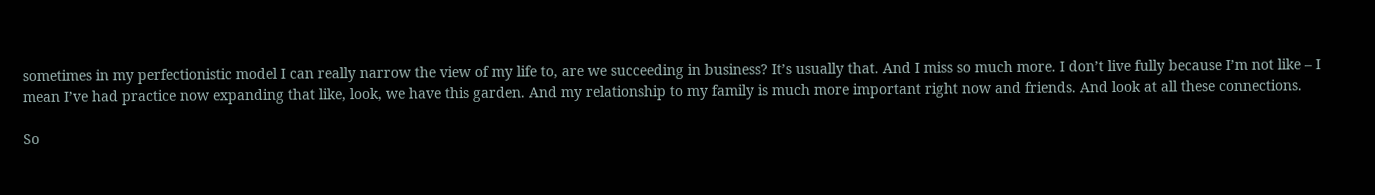sometimes in my perfectionistic model I can really narrow the view of my life to, are we succeeding in business? It’s usually that. And I miss so much more. I don’t live fully because I’m not like – I mean I’ve had practice now expanding that like, look, we have this garden. And my relationship to my family is much more important right now and friends. And look at all these connections.

So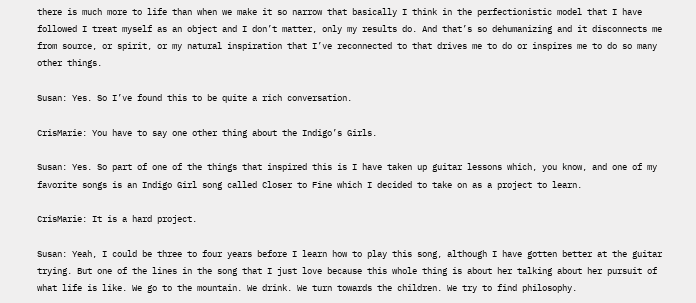there is much more to life than when we make it so narrow that basically I think in the perfectionistic model that I have followed I treat myself as an object and I don’t matter, only my results do. And that’s so dehumanizing and it disconnects me from source, or spirit, or my natural inspiration that I’ve reconnected to that drives me to do or inspires me to do so many other things.

Susan: Yes. So I’ve found this to be quite a rich conversation.

CrisMarie: You have to say one other thing about the Indigo’s Girls.

Susan: Yes. So part of one of the things that inspired this is I have taken up guitar lessons which, you know, and one of my favorite songs is an Indigo Girl song called Closer to Fine which I decided to take on as a project to learn.

CrisMarie: It is a hard project.

Susan: Yeah, I could be three to four years before I learn how to play this song, although I have gotten better at the guitar trying. But one of the lines in the song that I just love because this whole thing is about her talking about her pursuit of what life is like. We go to the mountain. We drink. We turn towards the children. We try to find philosophy.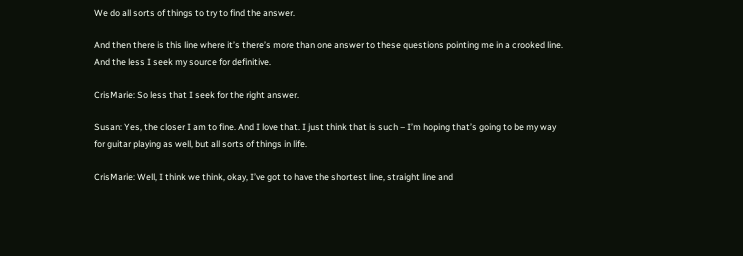We do all sorts of things to try to find the answer.

And then there is this line where it’s there’s more than one answer to these questions pointing me in a crooked line. And the less I seek my source for definitive.

CrisMarie: So less that I seek for the right answer.

Susan: Yes, the closer I am to fine. And I love that. I just think that is such – I’m hoping that’s going to be my way for guitar playing as well, but all sorts of things in life.

CrisMarie: Well, I think we think, okay, I’ve got to have the shortest line, straight line and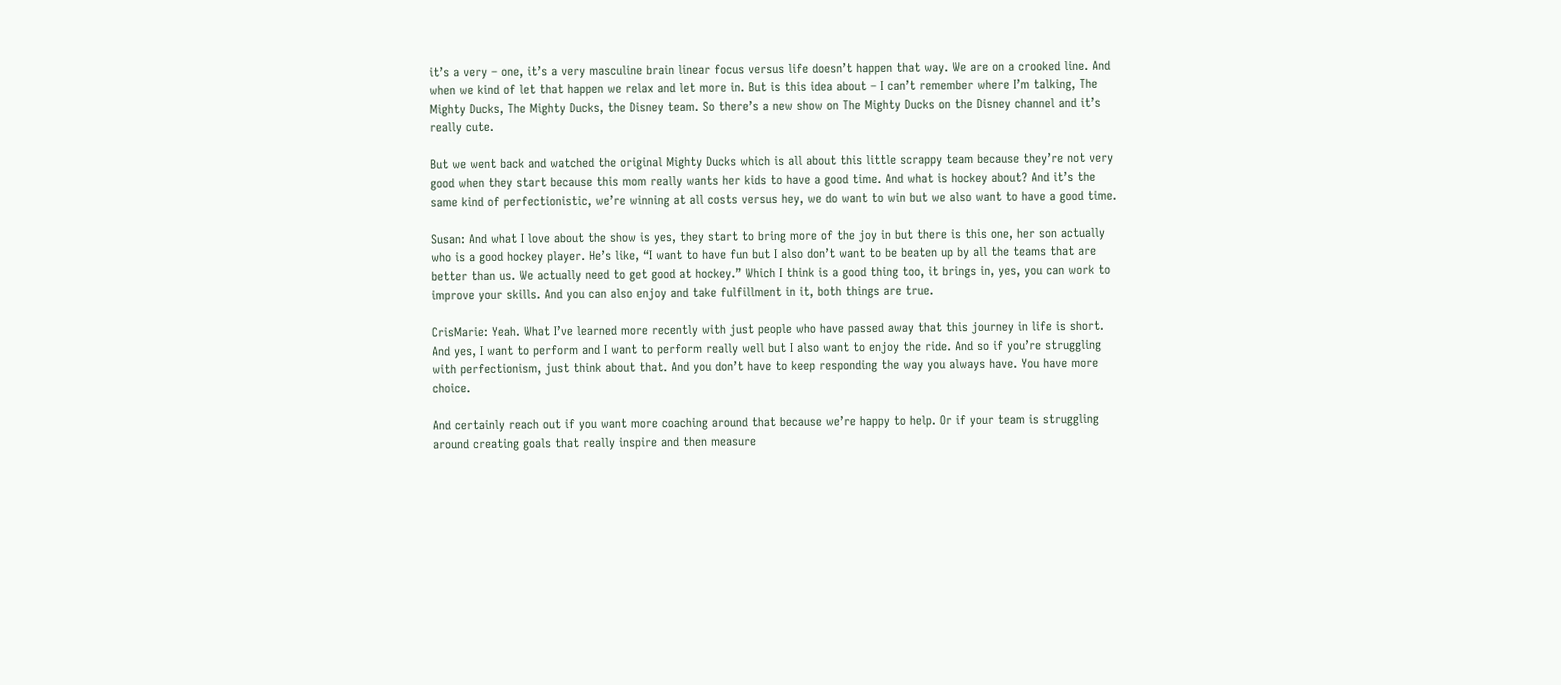it’s a very – one, it’s a very masculine brain linear focus versus life doesn’t happen that way. We are on a crooked line. And when we kind of let that happen we relax and let more in. But is this idea about – I can’t remember where I’m talking, The Mighty Ducks, The Mighty Ducks, the Disney team. So there’s a new show on The Mighty Ducks on the Disney channel and it’s really cute.

But we went back and watched the original Mighty Ducks which is all about this little scrappy team because they’re not very good when they start because this mom really wants her kids to have a good time. And what is hockey about? And it’s the same kind of perfectionistic, we’re winning at all costs versus hey, we do want to win but we also want to have a good time.

Susan: And what I love about the show is yes, they start to bring more of the joy in but there is this one, her son actually who is a good hockey player. He’s like, “I want to have fun but I also don’t want to be beaten up by all the teams that are better than us. We actually need to get good at hockey.” Which I think is a good thing too, it brings in, yes, you can work to improve your skills. And you can also enjoy and take fulfillment in it, both things are true.

CrisMarie: Yeah. What I’ve learned more recently with just people who have passed away that this journey in life is short. And yes, I want to perform and I want to perform really well but I also want to enjoy the ride. And so if you’re struggling with perfectionism, just think about that. And you don’t have to keep responding the way you always have. You have more choice.

And certainly reach out if you want more coaching around that because we’re happy to help. Or if your team is struggling around creating goals that really inspire and then measure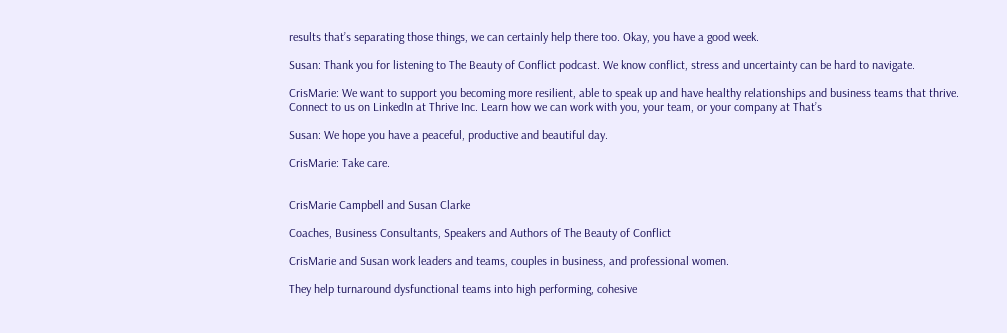results that’s separating those things, we can certainly help there too. Okay, you have a good week.

Susan: Thank you for listening to The Beauty of Conflict podcast. We know conflict, stress and uncertainty can be hard to navigate.

CrisMarie: We want to support you becoming more resilient, able to speak up and have healthy relationships and business teams that thrive. Connect to us on LinkedIn at Thrive Inc. Learn how we can work with you, your team, or your company at That’s

Susan: We hope you have a peaceful, productive and beautiful day.

CrisMarie: Take care.


CrisMarie Campbell and Susan Clarke

Coaches, Business Consultants, Speakers and Authors of The Beauty of Conflict

CrisMarie and Susan work leaders and teams, couples in business, and professional women.

They help turnaround dysfunctional teams into high performing, cohesive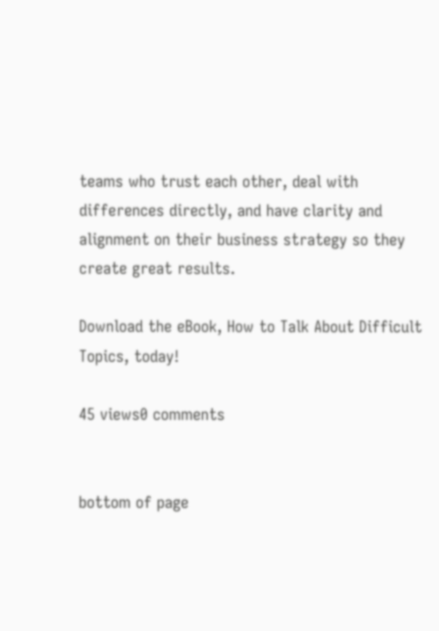teams who trust each other, deal with differences directly, and have clarity and alignment on their business strategy so they create great results.

Download the eBook, How to Talk About Difficult Topics, today!

45 views0 comments


bottom of page